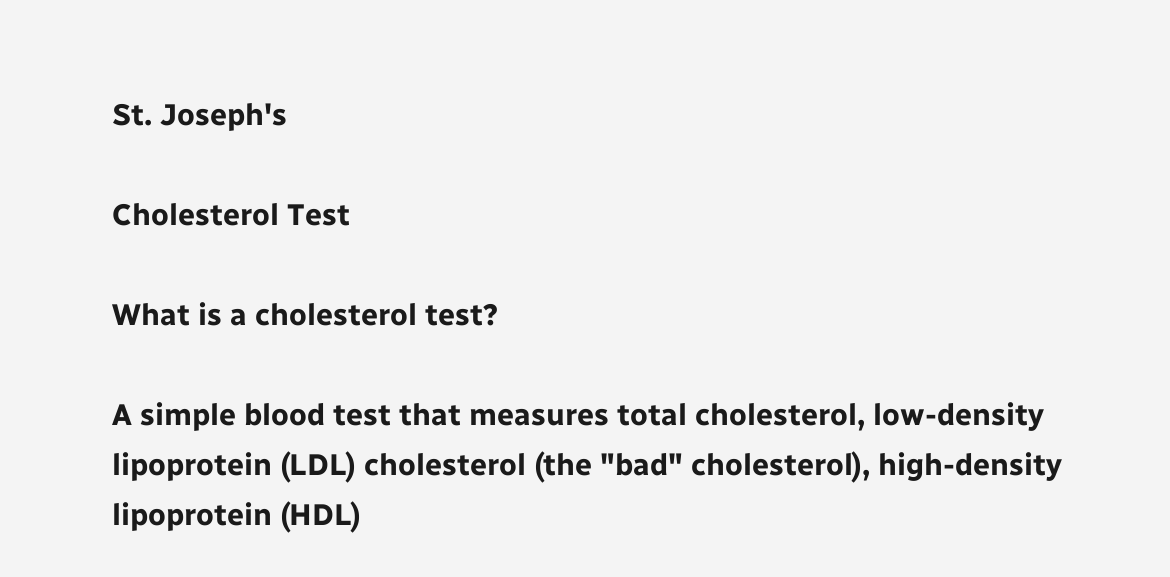St. Joseph's

Cholesterol Test

What is a cholesterol test?

A simple blood test that measures total cholesterol, low-density lipoprotein (LDL) cholesterol (the "bad" cholesterol), high-density lipoprotein (HDL)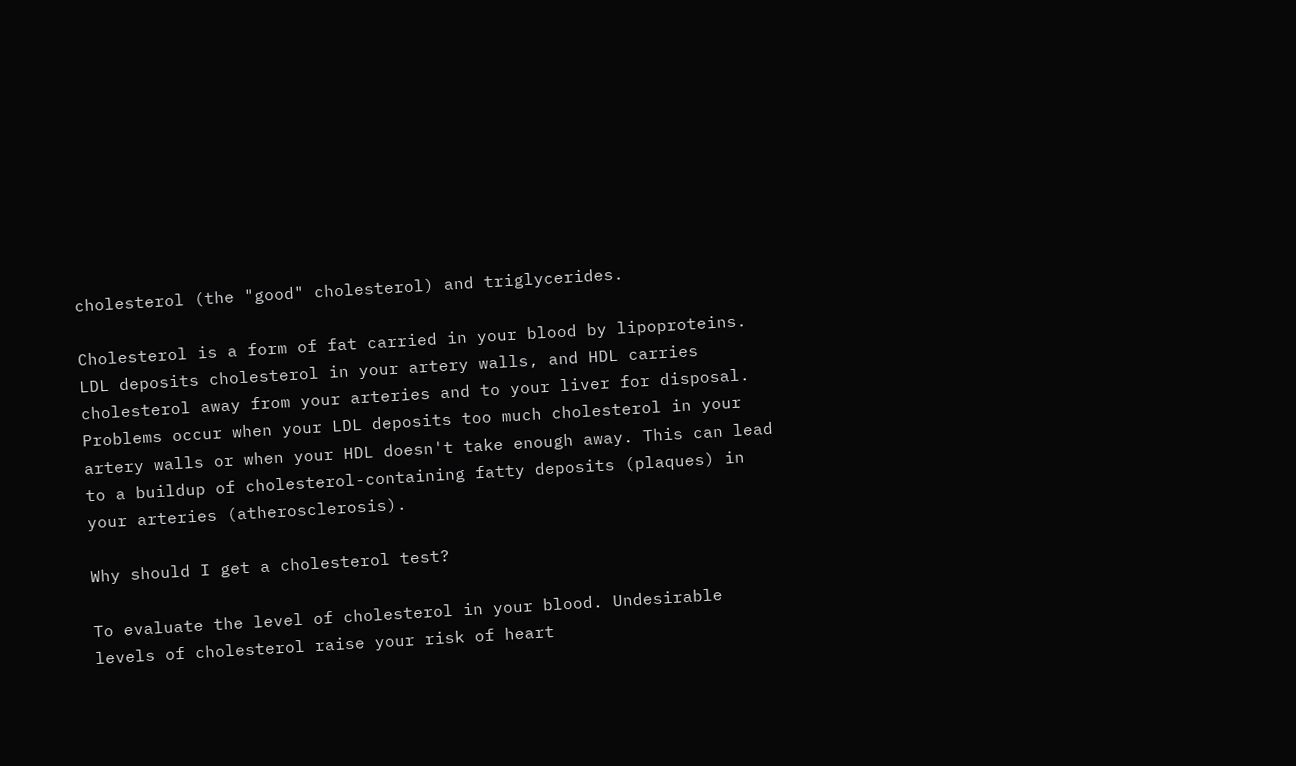cholesterol (the "good" cholesterol) and triglycerides.

Cholesterol is a form of fat carried in your blood by lipoproteins. LDL deposits cholesterol in your artery walls, and HDL carries cholesterol away from your arteries and to your liver for disposal. Problems occur when your LDL deposits too much cholesterol in your artery walls or when your HDL doesn't take enough away. This can lead to a buildup of cholesterol-containing fatty deposits (plaques) in your arteries (atherosclerosis).

Why should I get a cholesterol test?

To evaluate the level of cholesterol in your blood. Undesirable levels of cholesterol raise your risk of heart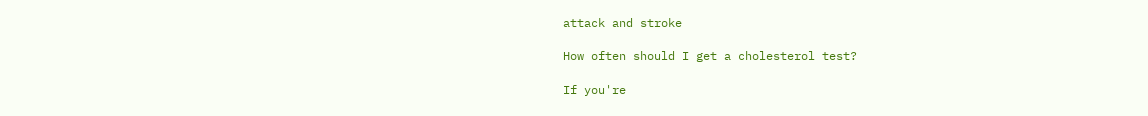attack and stroke

How often should I get a cholesterol test?

If you're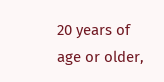20 years of age or older,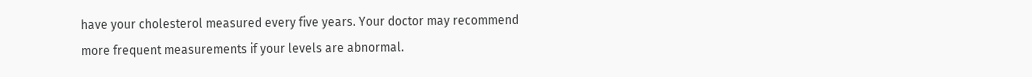have your cholesterol measured every five years. Your doctor may recommend more frequent measurements if your levels are abnormal.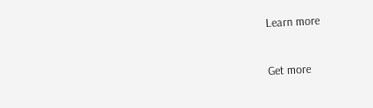Learn more

Get more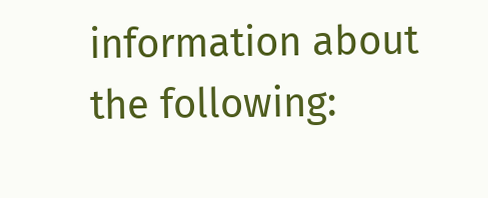information about the following: